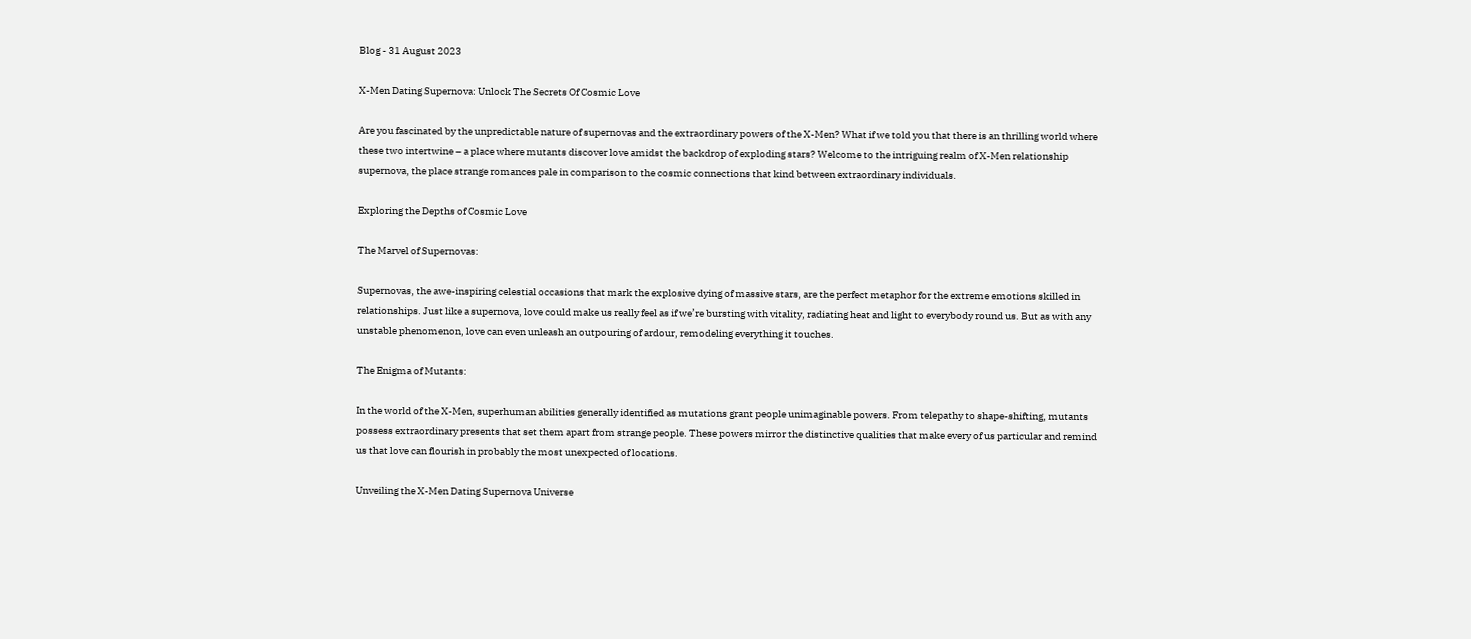Blog - 31 August 2023

X-Men Dating Supernova: Unlock The Secrets Of Cosmic Love

Are you fascinated by the unpredictable nature of supernovas and the extraordinary powers of the X-Men? What if we told you that there is an thrilling world where these two intertwine – a place where mutants discover love amidst the backdrop of exploding stars? Welcome to the intriguing realm of X-Men relationship supernova, the place strange romances pale in comparison to the cosmic connections that kind between extraordinary individuals.

Exploring the Depths of Cosmic Love

The Marvel of Supernovas:

Supernovas, the awe-inspiring celestial occasions that mark the explosive dying of massive stars, are the perfect metaphor for the extreme emotions skilled in relationships. Just like a supernova, love could make us really feel as if we’re bursting with vitality, radiating heat and light to everybody round us. But as with any unstable phenomenon, love can even unleash an outpouring of ardour, remodeling everything it touches.

The Enigma of Mutants:

In the world of the X-Men, superhuman abilities generally identified as mutations grant people unimaginable powers. From telepathy to shape-shifting, mutants possess extraordinary presents that set them apart from strange people. These powers mirror the distinctive qualities that make every of us particular and remind us that love can flourish in probably the most unexpected of locations.

Unveiling the X-Men Dating Supernova Universe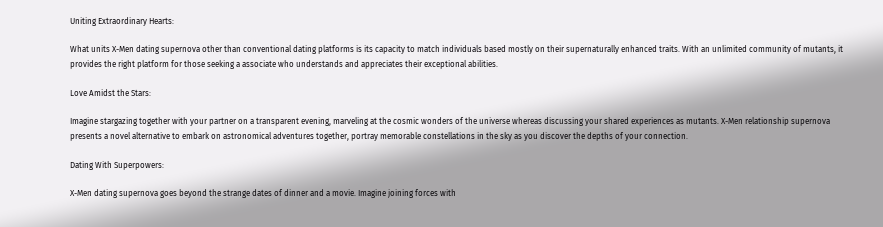Uniting Extraordinary Hearts:

What units X-Men dating supernova other than conventional dating platforms is its capacity to match individuals based mostly on their supernaturally enhanced traits. With an unlimited community of mutants, it provides the right platform for those seeking a associate who understands and appreciates their exceptional abilities.

Love Amidst the Stars:

Imagine stargazing together with your partner on a transparent evening, marveling at the cosmic wonders of the universe whereas discussing your shared experiences as mutants. X-Men relationship supernova presents a novel alternative to embark on astronomical adventures together, portray memorable constellations in the sky as you discover the depths of your connection.

Dating With Superpowers:

X-Men dating supernova goes beyond the strange dates of dinner and a movie. Imagine joining forces with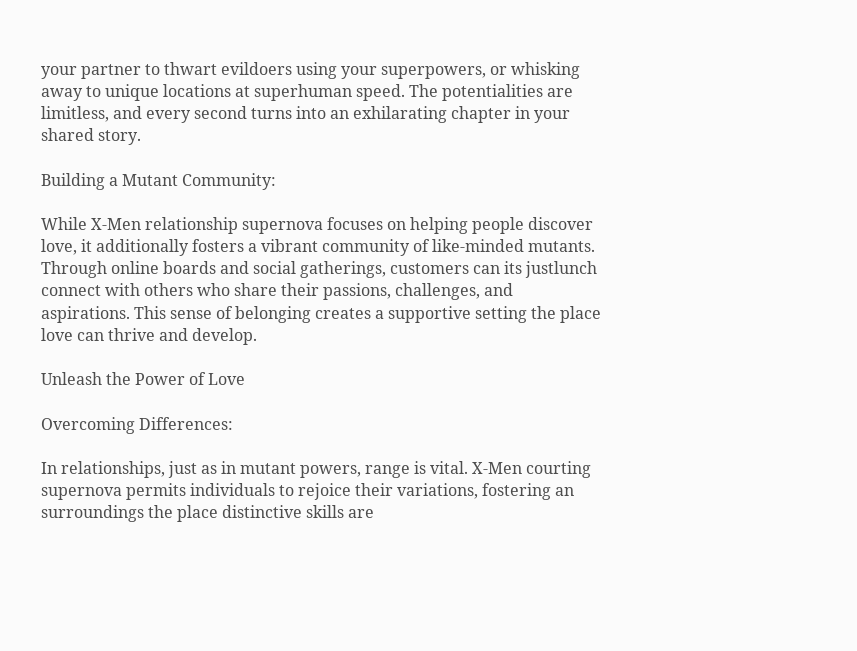your partner to thwart evildoers using your superpowers, or whisking away to unique locations at superhuman speed. The potentialities are limitless, and every second turns into an exhilarating chapter in your shared story.

Building a Mutant Community:

While X-Men relationship supernova focuses on helping people discover love, it additionally fosters a vibrant community of like-minded mutants. Through online boards and social gatherings, customers can its justlunch connect with others who share their passions, challenges, and aspirations. This sense of belonging creates a supportive setting the place love can thrive and develop.

Unleash the Power of Love

Overcoming Differences:

In relationships, just as in mutant powers, range is vital. X-Men courting supernova permits individuals to rejoice their variations, fostering an surroundings the place distinctive skills are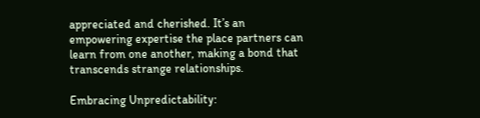appreciated and cherished. It’s an empowering expertise the place partners can learn from one another, making a bond that transcends strange relationships.

Embracing Unpredictability: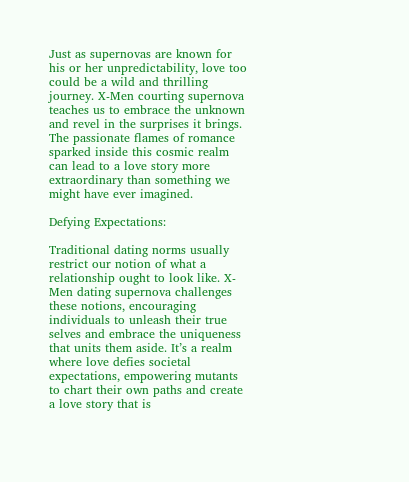Just as supernovas are known for his or her unpredictability, love too could be a wild and thrilling journey. X-Men courting supernova teaches us to embrace the unknown and revel in the surprises it brings. The passionate flames of romance sparked inside this cosmic realm can lead to a love story more extraordinary than something we might have ever imagined.

Defying Expectations:

Traditional dating norms usually restrict our notion of what a relationship ought to look like. X-Men dating supernova challenges these notions, encouraging individuals to unleash their true selves and embrace the uniqueness that units them aside. It’s a realm where love defies societal expectations, empowering mutants to chart their own paths and create a love story that is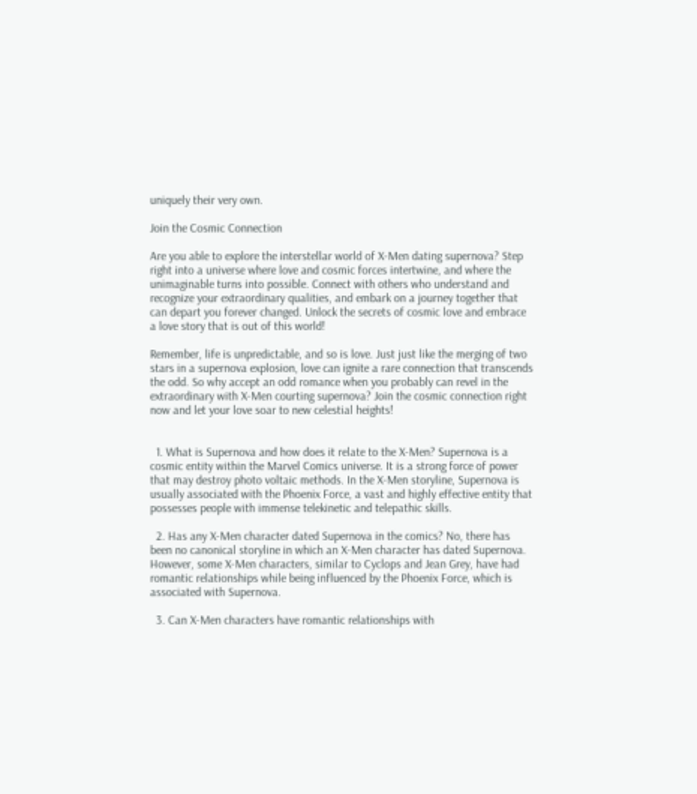uniquely their very own.

Join the Cosmic Connection

Are you able to explore the interstellar world of X-Men dating supernova? Step right into a universe where love and cosmic forces intertwine, and where the unimaginable turns into possible. Connect with others who understand and recognize your extraordinary qualities, and embark on a journey together that can depart you forever changed. Unlock the secrets of cosmic love and embrace a love story that is out of this world!

Remember, life is unpredictable, and so is love. Just just like the merging of two stars in a supernova explosion, love can ignite a rare connection that transcends the odd. So why accept an odd romance when you probably can revel in the extraordinary with X-Men courting supernova? Join the cosmic connection right now and let your love soar to new celestial heights!


  1. What is Supernova and how does it relate to the X-Men? Supernova is a cosmic entity within the Marvel Comics universe. It is a strong force of power that may destroy photo voltaic methods. In the X-Men storyline, Supernova is usually associated with the Phoenix Force, a vast and highly effective entity that possesses people with immense telekinetic and telepathic skills.

  2. Has any X-Men character dated Supernova in the comics? No, there has been no canonical storyline in which an X-Men character has dated Supernova. However, some X-Men characters, similar to Cyclops and Jean Grey, have had romantic relationships while being influenced by the Phoenix Force, which is associated with Supernova.

  3. Can X-Men characters have romantic relationships with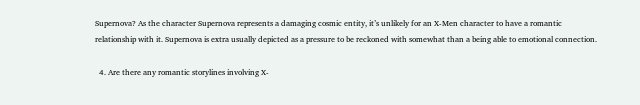Supernova? As the character Supernova represents a damaging cosmic entity, it’s unlikely for an X-Men character to have a romantic relationship with it. Supernova is extra usually depicted as a pressure to be reckoned with somewhat than a being able to emotional connection.

  4. Are there any romantic storylines involving X-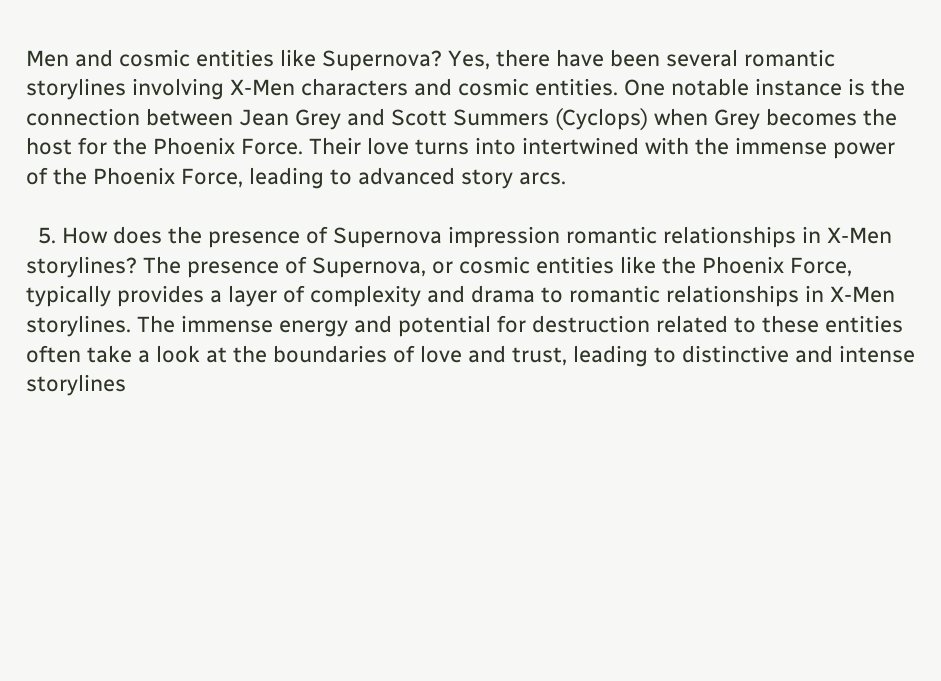Men and cosmic entities like Supernova? Yes, there have been several romantic storylines involving X-Men characters and cosmic entities. One notable instance is the connection between Jean Grey and Scott Summers (Cyclops) when Grey becomes the host for the Phoenix Force. Their love turns into intertwined with the immense power of the Phoenix Force, leading to advanced story arcs.

  5. How does the presence of Supernova impression romantic relationships in X-Men storylines? The presence of Supernova, or cosmic entities like the Phoenix Force, typically provides a layer of complexity and drama to romantic relationships in X-Men storylines. The immense energy and potential for destruction related to these entities often take a look at the boundaries of love and trust, leading to distinctive and intense storylines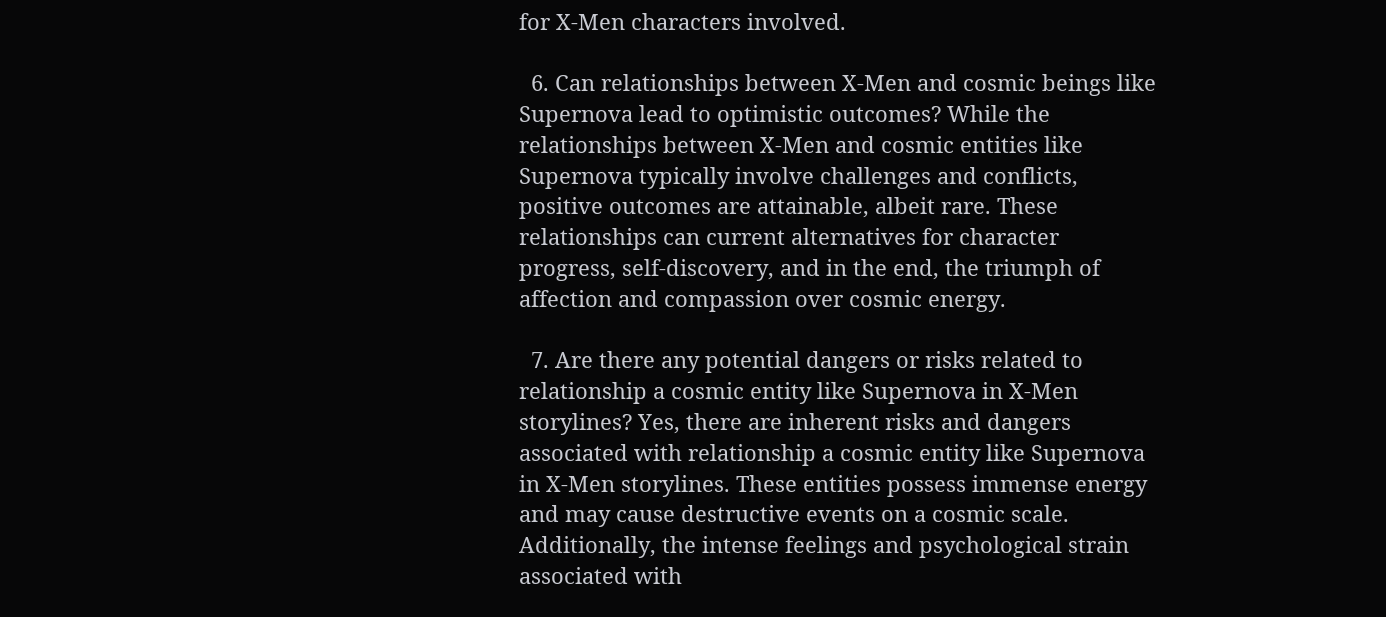for X-Men characters involved.

  6. Can relationships between X-Men and cosmic beings like Supernova lead to optimistic outcomes? While the relationships between X-Men and cosmic entities like Supernova typically involve challenges and conflicts, positive outcomes are attainable, albeit rare. These relationships can current alternatives for character progress, self-discovery, and in the end, the triumph of affection and compassion over cosmic energy.

  7. Are there any potential dangers or risks related to relationship a cosmic entity like Supernova in X-Men storylines? Yes, there are inherent risks and dangers associated with relationship a cosmic entity like Supernova in X-Men storylines. These entities possess immense energy and may cause destructive events on a cosmic scale. Additionally, the intense feelings and psychological strain associated with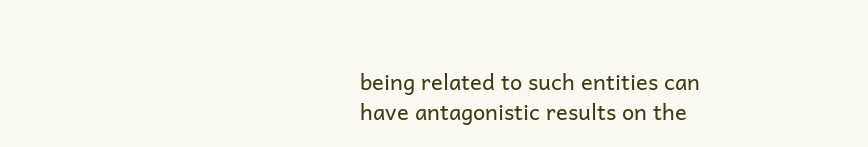being related to such entities can have antagonistic results on the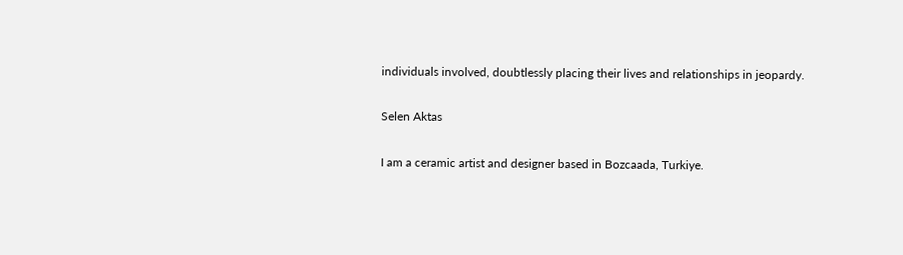individuals involved, doubtlessly placing their lives and relationships in jeopardy.

Selen Aktas

I am a ceramic artist and designer based in Bozcaada, Turkiye.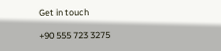Get in touch

+90 555 723 3275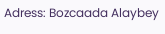Adress: Bozcaada Alaybey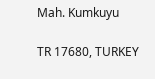Mah. Kumkuyu

TR 17680, TURKEY